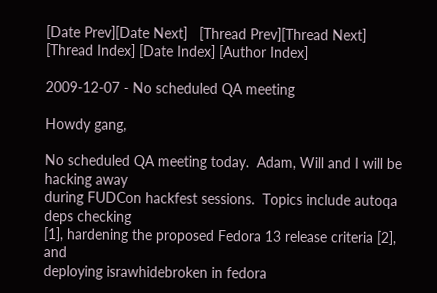[Date Prev][Date Next]   [Thread Prev][Thread Next]   [Thread Index] [Date Index] [Author Index]

2009-12-07 - No scheduled QA meeting

Howdy gang,

No scheduled QA meeting today.  Adam, Will and I will be hacking away
during FUDCon hackfest sessions.  Topics include autoqa deps checking
[1], hardening the proposed Fedora 13 release criteria [2], and
deploying israwhidebroken in fedora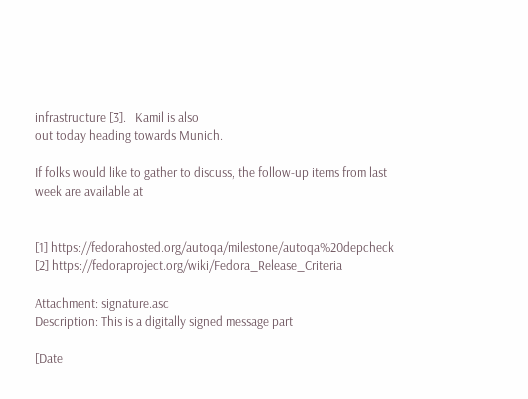infrastructure [3].   Kamil is also
out today heading towards Munich.

If folks would like to gather to discuss, the follow-up items from last
week are available at


[1] https://fedorahosted.org/autoqa/milestone/autoqa%20depcheck
[2] https://fedoraproject.org/wiki/Fedora_Release_Criteria

Attachment: signature.asc
Description: This is a digitally signed message part

[Date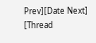Prev][Date Next]   [Thread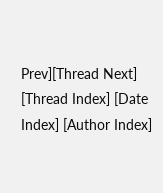Prev][Thread Next]   [Thread Index] [Date Index] [Author Index]